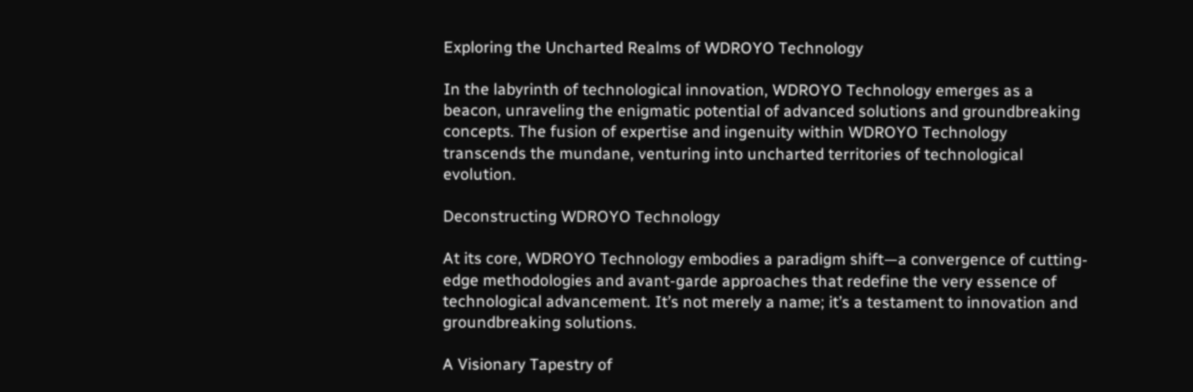Exploring the Uncharted Realms of WDROYO Technology

In the labyrinth of technological innovation, WDROYO Technology emerges as a beacon, unraveling the enigmatic potential of advanced solutions and groundbreaking concepts. The fusion of expertise and ingenuity within WDROYO Technology transcends the mundane, venturing into uncharted territories of technological evolution.

Deconstructing WDROYO Technology

At its core, WDROYO Technology embodies a paradigm shift—a convergence of cutting-edge methodologies and avant-garde approaches that redefine the very essence of technological advancement. It’s not merely a name; it’s a testament to innovation and groundbreaking solutions.

A Visionary Tapestry of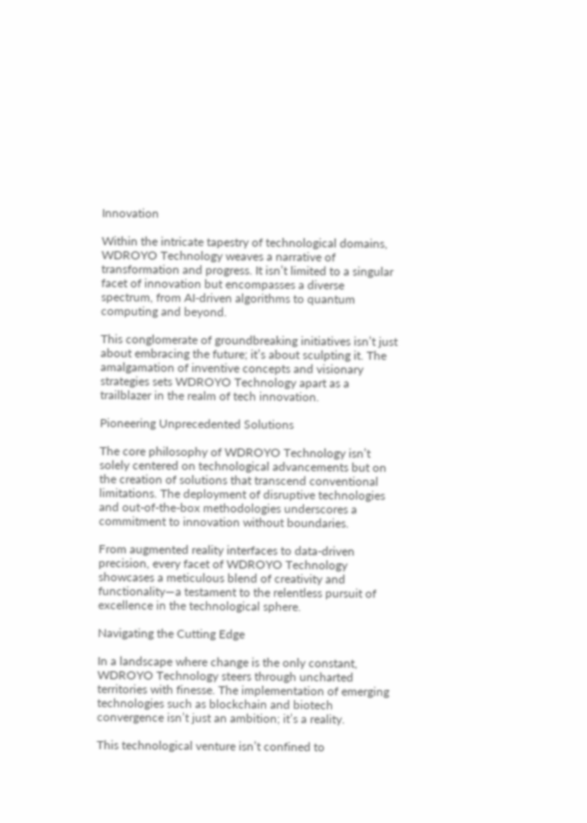Innovation

Within the intricate tapestry of technological domains, WDROYO Technology weaves a narrative of transformation and progress. It isn’t limited to a singular facet of innovation but encompasses a diverse spectrum, from AI-driven algorithms to quantum computing and beyond.

This conglomerate of groundbreaking initiatives isn’t just about embracing the future; it’s about sculpting it. The amalgamation of inventive concepts and visionary strategies sets WDROYO Technology apart as a trailblazer in the realm of tech innovation.

Pioneering Unprecedented Solutions

The core philosophy of WDROYO Technology isn’t solely centered on technological advancements but on the creation of solutions that transcend conventional limitations. The deployment of disruptive technologies and out-of-the-box methodologies underscores a commitment to innovation without boundaries.

From augmented reality interfaces to data-driven precision, every facet of WDROYO Technology showcases a meticulous blend of creativity and functionality—a testament to the relentless pursuit of excellence in the technological sphere.

Navigating the Cutting Edge

In a landscape where change is the only constant, WDROYO Technology steers through uncharted territories with finesse. The implementation of emerging technologies such as blockchain and biotech convergence isn’t just an ambition; it’s a reality.

This technological venture isn’t confined to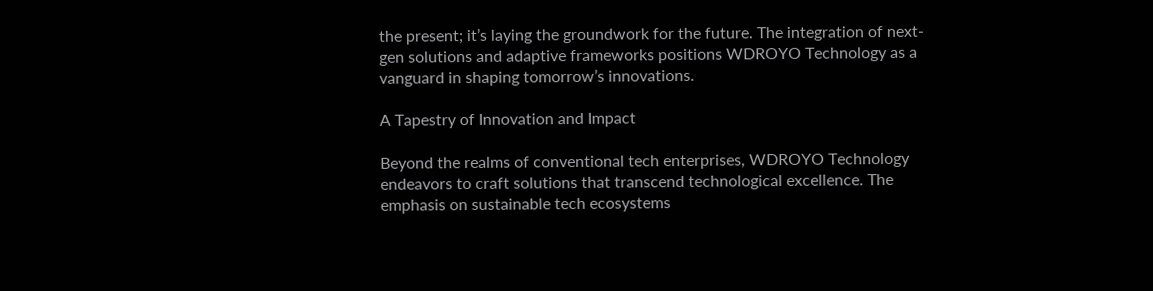the present; it’s laying the groundwork for the future. The integration of next-gen solutions and adaptive frameworks positions WDROYO Technology as a vanguard in shaping tomorrow’s innovations.

A Tapestry of Innovation and Impact

Beyond the realms of conventional tech enterprises, WDROYO Technology endeavors to craft solutions that transcend technological excellence. The emphasis on sustainable tech ecosystems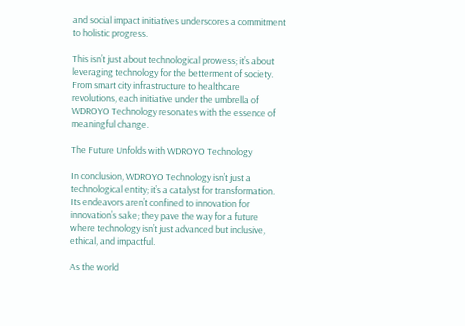and social impact initiatives underscores a commitment to holistic progress.

This isn’t just about technological prowess; it’s about leveraging technology for the betterment of society. From smart city infrastructure to healthcare revolutions, each initiative under the umbrella of WDROYO Technology resonates with the essence of meaningful change.

The Future Unfolds with WDROYO Technology

In conclusion, WDROYO Technology isn’t just a technological entity; it’s a catalyst for transformation. Its endeavors aren’t confined to innovation for innovation’s sake; they pave the way for a future where technology isn’t just advanced but inclusive, ethical, and impactful.

As the world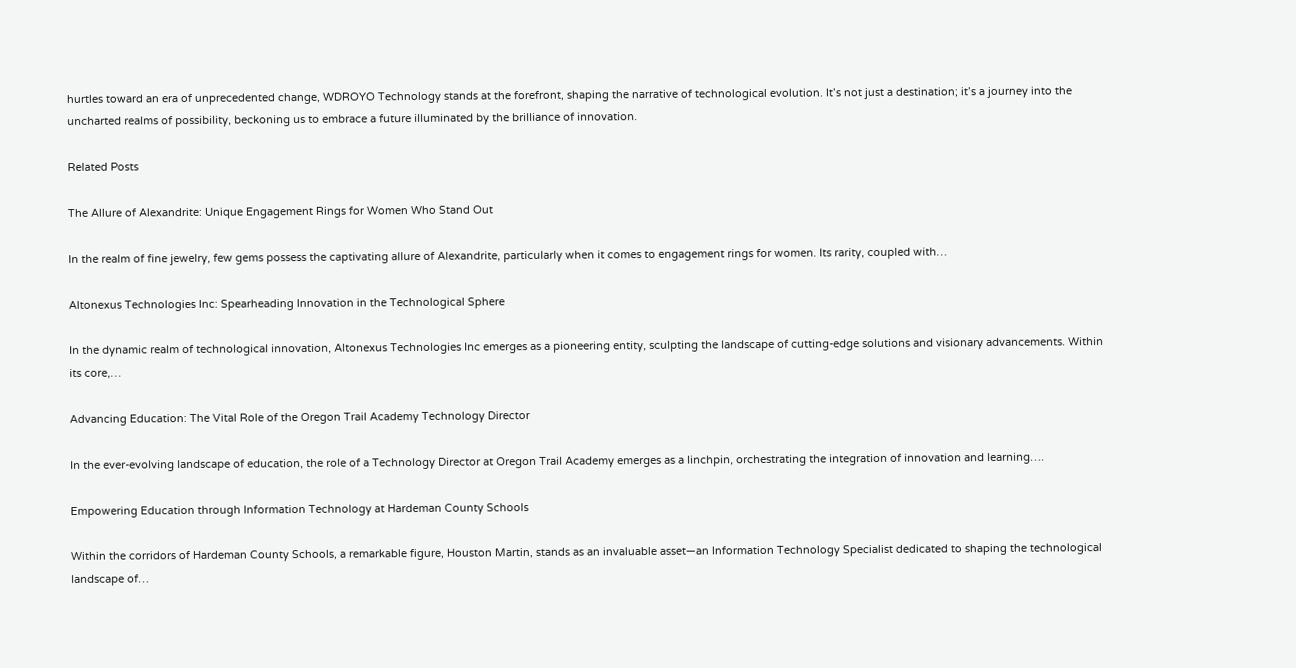hurtles toward an era of unprecedented change, WDROYO Technology stands at the forefront, shaping the narrative of technological evolution. It’s not just a destination; it’s a journey into the uncharted realms of possibility, beckoning us to embrace a future illuminated by the brilliance of innovation.

Related Posts

The Allure of Alexandrite: Unique Engagement Rings for Women Who Stand Out

In the realm of fine jewelry, few gems possess the captivating allure of Alexandrite, particularly when it comes to engagement rings for women. Its rarity, coupled with…

Altonexus Technologies Inc: Spearheading Innovation in the Technological Sphere

In the dynamic realm of technological innovation, Altonexus Technologies Inc emerges as a pioneering entity, sculpting the landscape of cutting-edge solutions and visionary advancements. Within its core,…

Advancing Education: The Vital Role of the Oregon Trail Academy Technology Director

In the ever-evolving landscape of education, the role of a Technology Director at Oregon Trail Academy emerges as a linchpin, orchestrating the integration of innovation and learning….

Empowering Education through Information Technology at Hardeman County Schools

Within the corridors of Hardeman County Schools, a remarkable figure, Houston Martin, stands as an invaluable asset—an Information Technology Specialist dedicated to shaping the technological landscape of…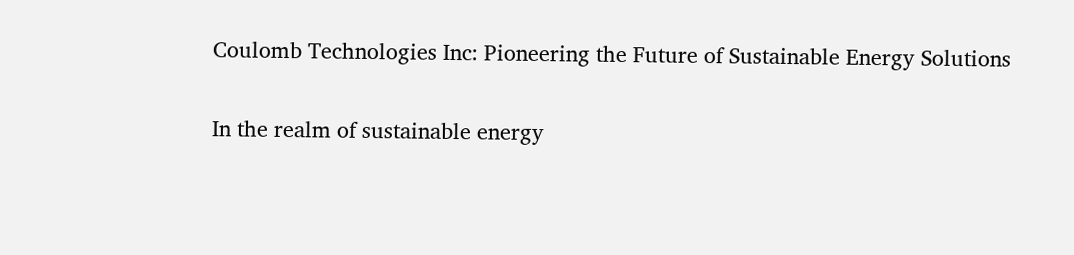Coulomb Technologies Inc: Pioneering the Future of Sustainable Energy Solutions

In the realm of sustainable energy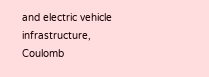and electric vehicle infrastructure, Coulomb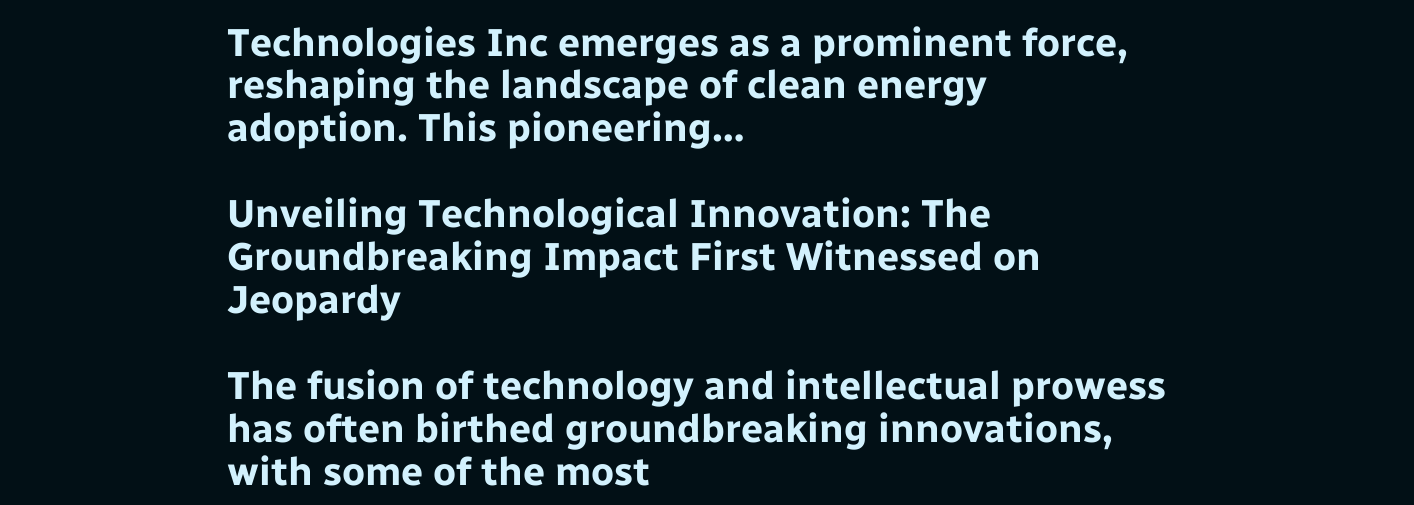Technologies Inc emerges as a prominent force, reshaping the landscape of clean energy adoption. This pioneering…

Unveiling Technological Innovation: The Groundbreaking Impact First Witnessed on Jeopardy

The fusion of technology and intellectual prowess has often birthed groundbreaking innovations, with some of the most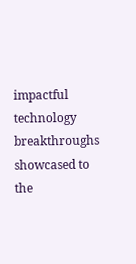impactful technology breakthroughs showcased to the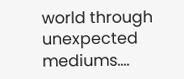world through unexpected mediums….